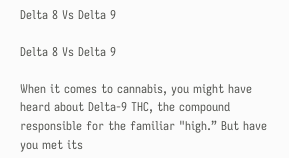Delta 8 Vs Delta 9

Delta 8 Vs Delta 9

When it comes to cannabis, you might have heard about Delta-9 THC, the compound responsible for the familiar "high.” But have you met its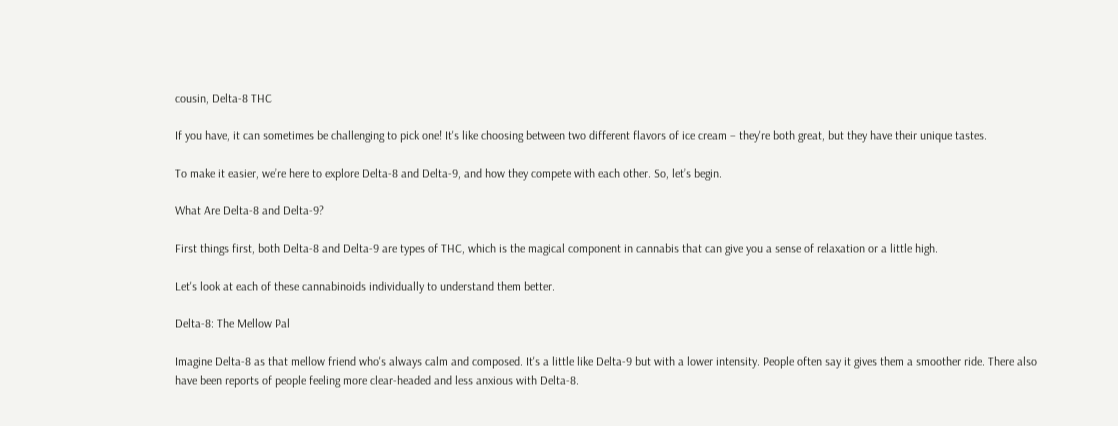cousin, Delta-8 THC

If you have, it can sometimes be challenging to pick one! It's like choosing between two different flavors of ice cream – they're both great, but they have their unique tastes.

To make it easier, we’re here to explore Delta-8 and Delta-9, and how they compete with each other. So, let’s begin.

What Are Delta-8 and Delta-9?

First things first, both Delta-8 and Delta-9 are types of THC, which is the magical component in cannabis that can give you a sense of relaxation or a little high.

Let's look at each of these cannabinoids individually to understand them better.

Delta-8: The Mellow Pal

Imagine Delta-8 as that mellow friend who's always calm and composed. It's a little like Delta-9 but with a lower intensity. People often say it gives them a smoother ride. There also have been reports of people feeling more clear-headed and less anxious with Delta-8.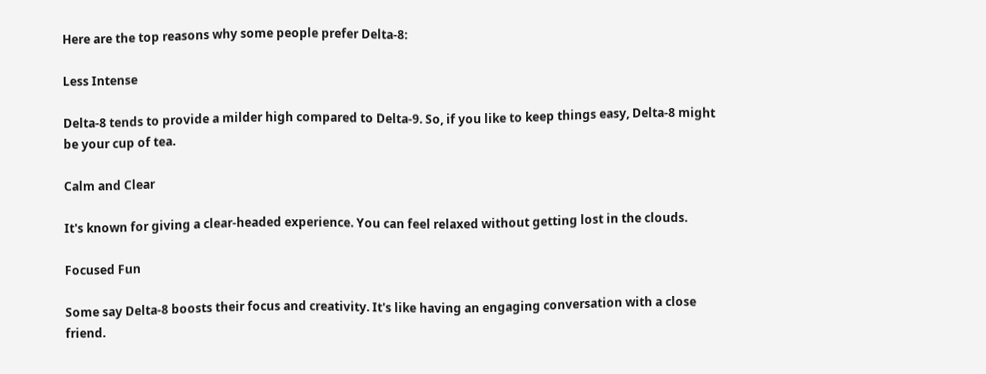Here are the top reasons why some people prefer Delta-8:

Less Intense

Delta-8 tends to provide a milder high compared to Delta-9. So, if you like to keep things easy, Delta-8 might be your cup of tea.

Calm and Clear

It's known for giving a clear-headed experience. You can feel relaxed without getting lost in the clouds.

Focused Fun

Some say Delta-8 boosts their focus and creativity. It's like having an engaging conversation with a close friend.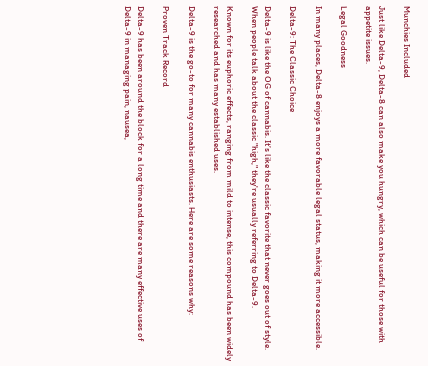Munchies Included

Just like Delta-9, Delta-8 can also make you hungry, which can be useful for those with appetite issues.

Legal Goodness

In many places, Delta-8 enjoys a more favorable legal status, making it more accessible.

Delta-9: The Classic Choice

Delta-9 is like the OG of cannabis. It’s like the classic favorite that never goes out of style. When people talk about the classic "high," they're usually referring to Delta-9.

Known for its euphoric effects, ranging from mild to intense, this compound has been widely researched and has many established uses.

Delta-9 is the go-to for many cannabis enthusiasts. Here are some reasons why:

Proven Track Record

Delta-9 has been around the block for a long time and there are many effective uses of Delta-9 in managing pain, nausea,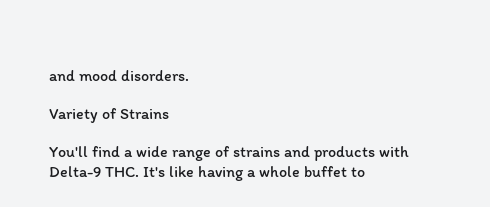and mood disorders.

Variety of Strains

You'll find a wide range of strains and products with Delta-9 THC. It's like having a whole buffet to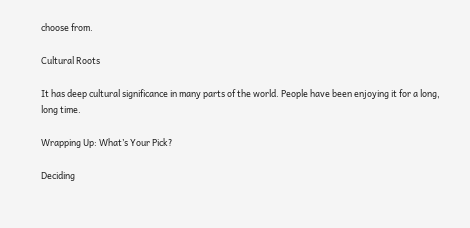choose from.

Cultural Roots

It has deep cultural significance in many parts of the world. People have been enjoying it for a long, long time.

Wrapping Up: What’s Your Pick?

Deciding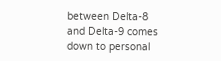between Delta-8 and Delta-9 comes down to personal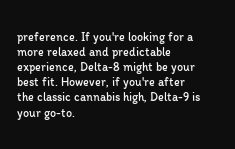preference. If you're looking for a more relaxed and predictable experience, Delta-8 might be your best fit. However, if you're after the classic cannabis high, Delta-9 is your go-to.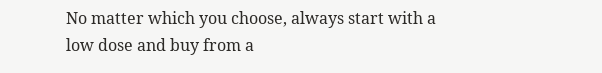No matter which you choose, always start with a low dose and buy from a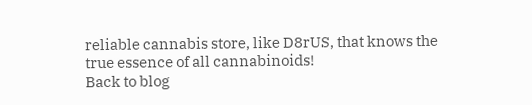reliable cannabis store, like D8rUS, that knows the true essence of all cannabinoids!
Back to blog